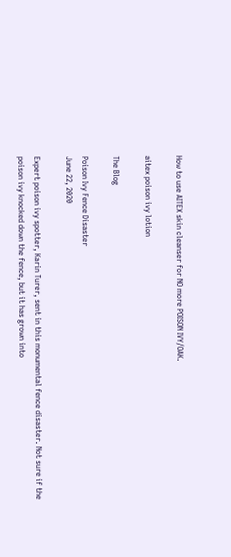How to use AITEX skin cleanser for NO more POISON IVY/OAK.

aitex poison ivy lotion

The Blog

Poison Ivy Fence Disaster
June 22, 2020

Expert poison ivy spotter, Karin Turer, sent in this monumental fence disaster. Not sure if the poison ivy knocked down the fence, but it has grown into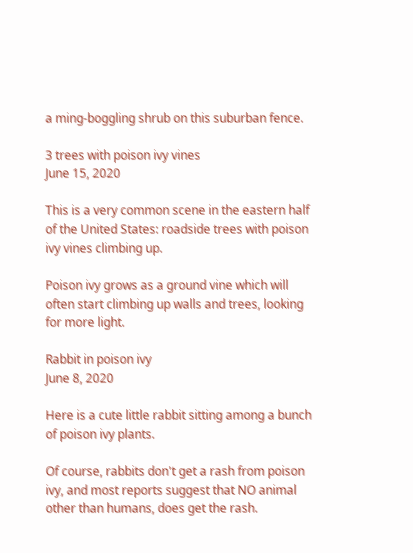a ming-boggling shrub on this suburban fence.

3 trees with poison ivy vines
June 15, 2020

This is a very common scene in the eastern half of the United States: roadside trees with poison ivy vines climbing up.

Poison ivy grows as a ground vine which will often start climbing up walls and trees, looking for more light.

Rabbit in poison ivy
June 8, 2020

Here is a cute little rabbit sitting among a bunch of poison ivy plants.

Of course, rabbits don't get a rash from poison ivy, and most reports suggest that NO animal other than humans, does get the rash.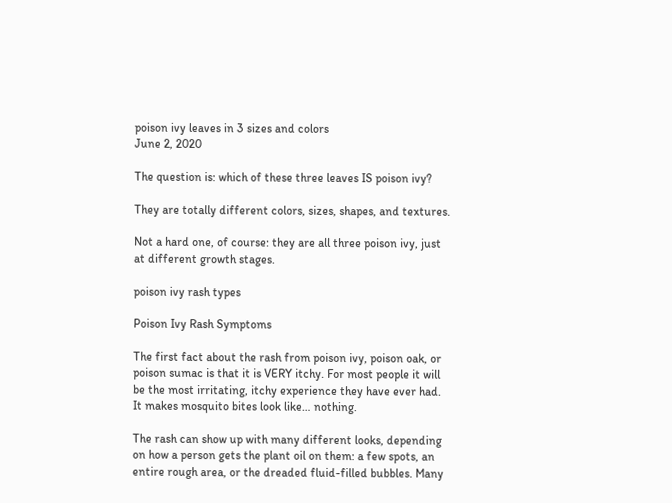poison ivy leaves in 3 sizes and colors
June 2, 2020

The question is: which of these three leaves IS poison ivy?

They are totally different colors, sizes, shapes, and textures.

Not a hard one, of course: they are all three poison ivy, just at different growth stages.

poison ivy rash types

Poison Ivy Rash Symptoms

The first fact about the rash from poison ivy, poison oak, or poison sumac is that it is VERY itchy. For most people it will be the most irritating, itchy experience they have ever had. It makes mosquito bites look like… nothing.

The rash can show up with many different looks, depending on how a person gets the plant oil on them: a few spots, an entire rough area, or the dreaded fluid-filled bubbles. Many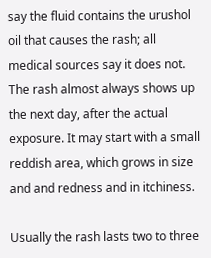say the fluid contains the urushol oil that causes the rash; all medical sources say it does not. The rash almost always shows up the next day, after the actual exposure. It may start with a small reddish area, which grows in size and and redness and in itchiness.

Usually the rash lasts two to three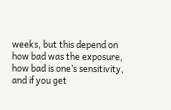weeks, but this depend on how bad was the exposure, how bad is one’s sensitivity, and if you get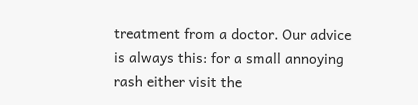treatment from a doctor. Our advice is always this: for a small annoying rash either visit the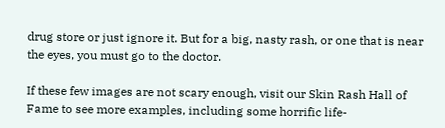drug store or just ignore it. But for a big, nasty rash, or one that is near the eyes, you must go to the doctor.

If these few images are not scary enough, visit our Skin Rash Hall of Fame to see more examples, including some horrific life-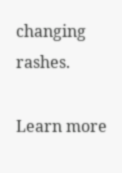changing rashes.

Learn more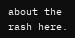about the rash here.